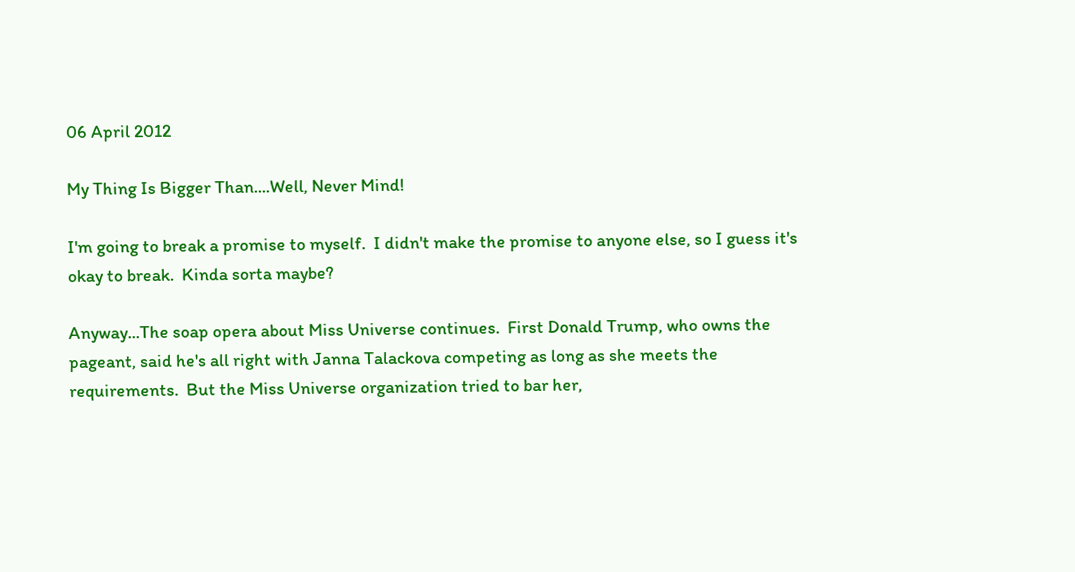06 April 2012

My Thing Is Bigger Than....Well, Never Mind!

I'm going to break a promise to myself.  I didn't make the promise to anyone else, so I guess it's okay to break.  Kinda sorta maybe?

Anyway...The soap opera about Miss Universe continues.  First Donald Trump, who owns the pageant, said he's all right with Janna Talackova competing as long as she meets the requirements.  But the Miss Universe organization tried to bar her,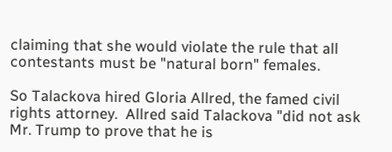claiming that she would violate the rule that all contestants must be "natural born" females.

So Talackova hired Gloria Allred, the famed civil rights attorney.  Allred said Talackova "did not ask Mr. Trump to prove that he is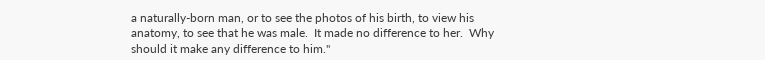a naturally-born man, or to see the photos of his birth, to view his anatomy, to see that he was male.  It made no difference to her.  Why should it make any difference to him."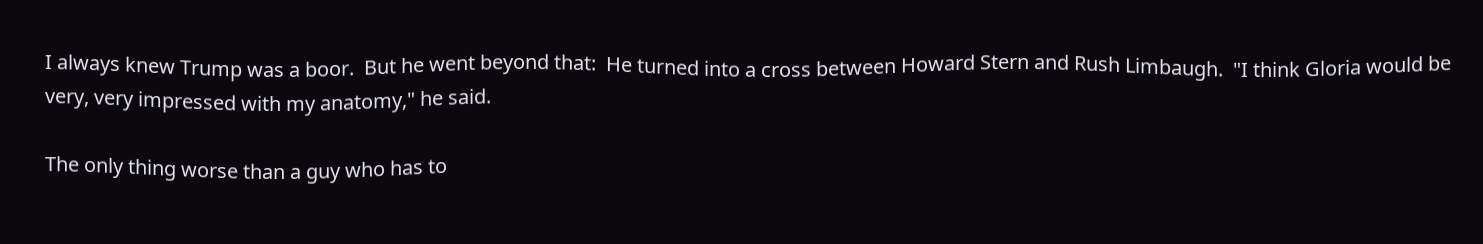I always knew Trump was a boor.  But he went beyond that:  He turned into a cross between Howard Stern and Rush Limbaugh.  "I think Gloria would be very, very impressed with my anatomy," he said.

The only thing worse than a guy who has to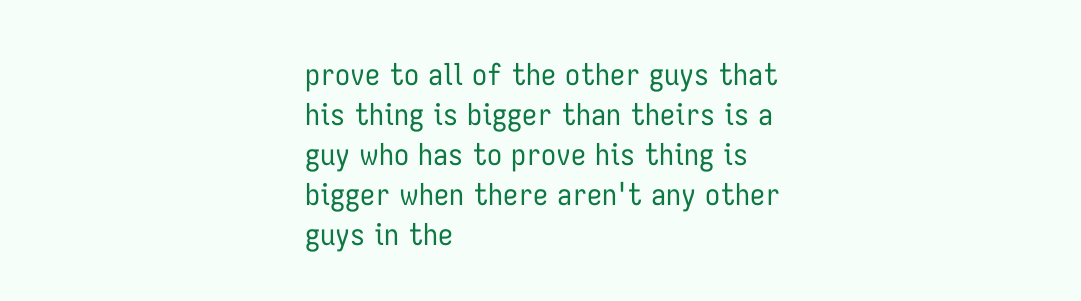prove to all of the other guys that his thing is bigger than theirs is a guy who has to prove his thing is bigger when there aren't any other guys in the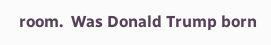room.  Was Donald Trump born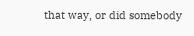that way, or did somebody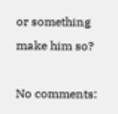or something make him so?

No comments: